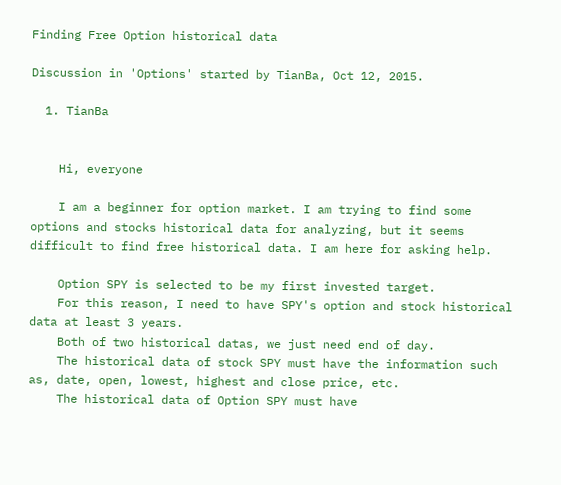Finding Free Option historical data

Discussion in 'Options' started by TianBa, Oct 12, 2015.

  1. TianBa


    Hi, everyone

    I am a beginner for option market. I am trying to find some options and stocks historical data for analyzing, but it seems difficult to find free historical data. I am here for asking help.

    Option SPY is selected to be my first invested target.
    For this reason, I need to have SPY's option and stock historical data at least 3 years.
    Both of two historical datas, we just need end of day.
    The historical data of stock SPY must have the information such as, date, open, lowest, highest and close price, etc.
    The historical data of Option SPY must have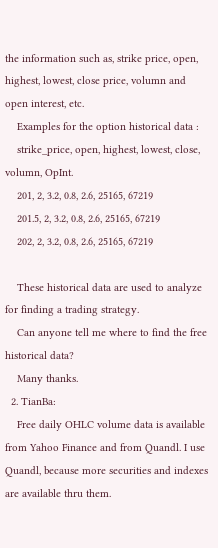the information such as, strike price, open, highest, lowest, close price, volumn and open interest, etc.
    Examples for the option historical data :
    strike_price, open, highest, lowest, close, volumn, OpInt.
    201, 2, 3.2, 0.8, 2.6, 25165, 67219
    201.5, 2, 3.2, 0.8, 2.6, 25165, 67219
    202, 2, 3.2, 0.8, 2.6, 25165, 67219

    These historical data are used to analyze for finding a trading strategy.
    Can anyone tell me where to find the free historical data?
    Many thanks.
  2. TianBa:
    Free daily OHLC volume data is available from Yahoo Finance and from Quandl. I use Quandl, because more securities and indexes are available thru them.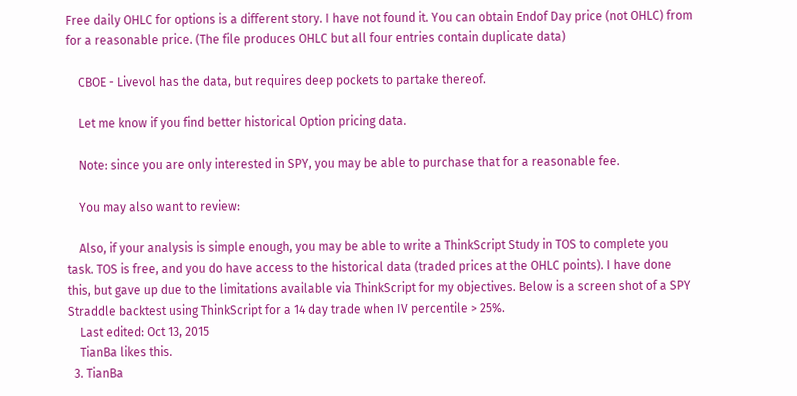Free daily OHLC for options is a different story. I have not found it. You can obtain Endof Day price (not OHLC) from for a reasonable price. (The file produces OHLC but all four entries contain duplicate data)

    CBOE - Livevol has the data, but requires deep pockets to partake thereof.

    Let me know if you find better historical Option pricing data.

    Note: since you are only interested in SPY, you may be able to purchase that for a reasonable fee.

    You may also want to review:

    Also, if your analysis is simple enough, you may be able to write a ThinkScript Study in TOS to complete you task. TOS is free, and you do have access to the historical data (traded prices at the OHLC points). I have done this, but gave up due to the limitations available via ThinkScript for my objectives. Below is a screen shot of a SPY Straddle backtest using ThinkScript for a 14 day trade when IV percentile > 25%.
    Last edited: Oct 13, 2015
    TianBa likes this.
  3. TianBa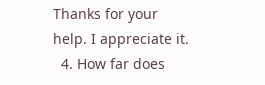Thanks for your help. I appreciate it.
  4. How far does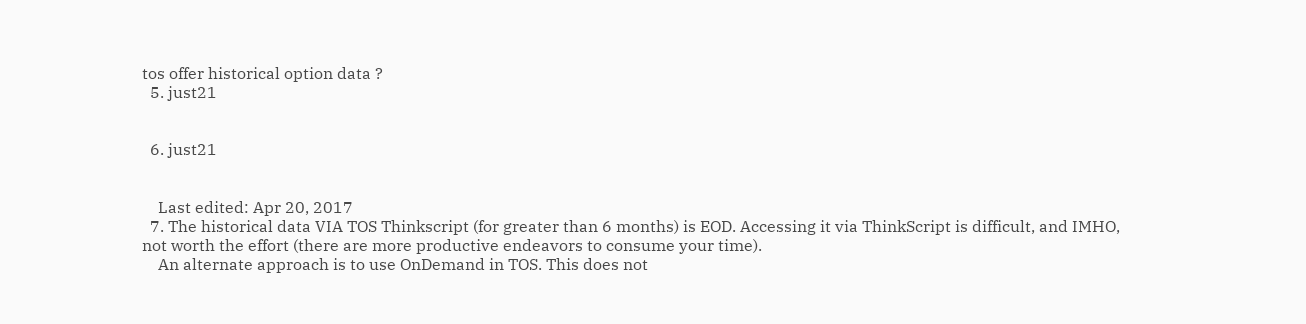tos offer historical option data ?
  5. just21


  6. just21


    Last edited: Apr 20, 2017
  7. The historical data VIA TOS Thinkscript (for greater than 6 months) is EOD. Accessing it via ThinkScript is difficult, and IMHO, not worth the effort (there are more productive endeavors to consume your time).
    An alternate approach is to use OnDemand in TOS. This does not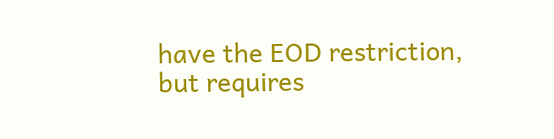have the EOD restriction, but requires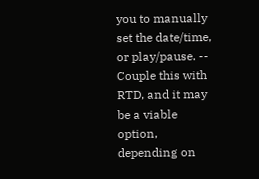you to manually set the date/time, or play/pause. -- Couple this with RTD, and it may be a viable option, depending on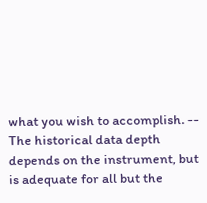what you wish to accomplish. -- The historical data depth depends on the instrument, but is adequate for all but the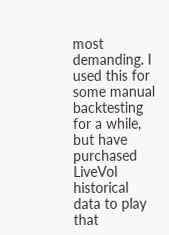most demanding. I used this for some manual backtesting for a while, but have purchased LiveVol historical data to play that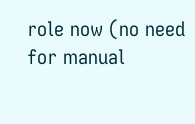role now (no need for manual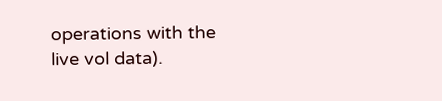operations with the live vol data).